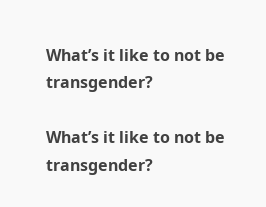What’s it like to not be transgender?

What’s it like to not be transgender?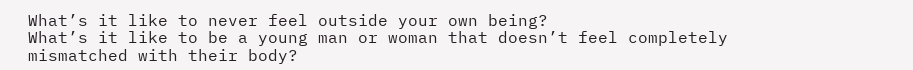What’s it like to never feel outside your own being?
What’s it like to be a young man or woman that doesn’t feel completely mismatched with their body?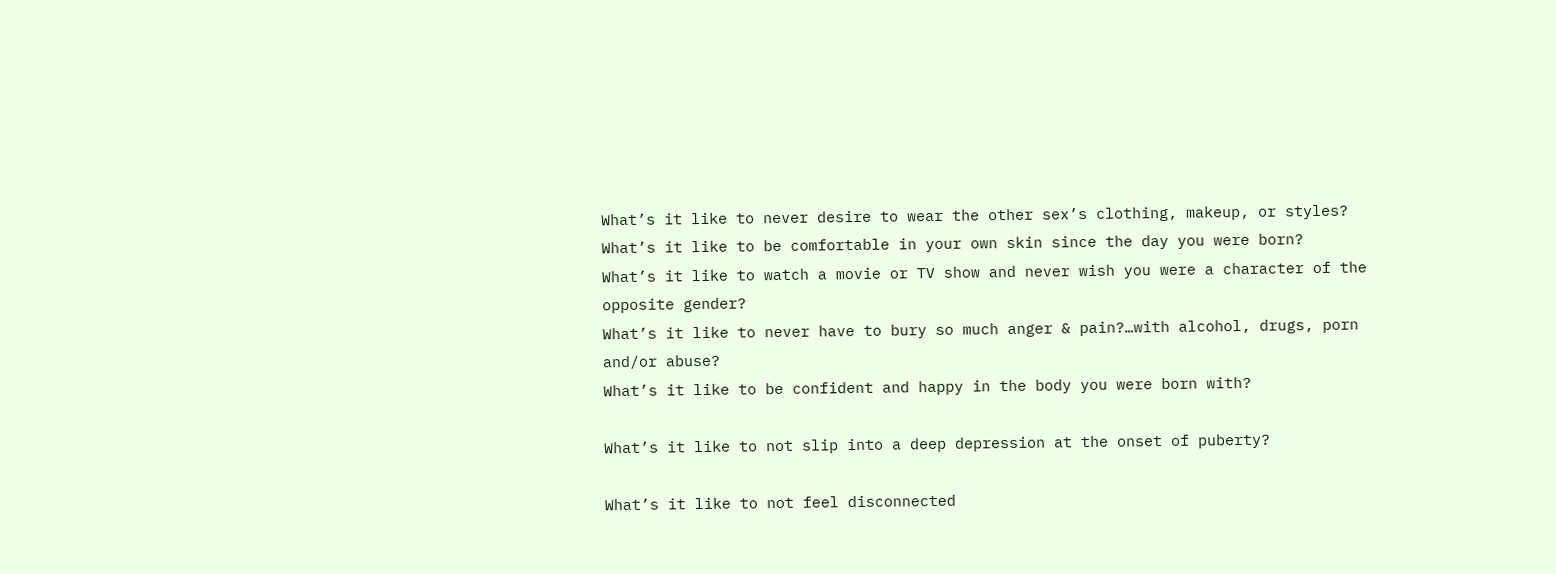What’s it like to never desire to wear the other sex’s clothing, makeup, or styles?
What’s it like to be comfortable in your own skin since the day you were born?
What’s it like to watch a movie or TV show and never wish you were a character of the opposite gender?
What’s it like to never have to bury so much anger & pain?…with alcohol, drugs, porn and/or abuse?
What’s it like to be confident and happy in the body you were born with?

What’s it like to not slip into a deep depression at the onset of puberty?

What’s it like to not feel disconnected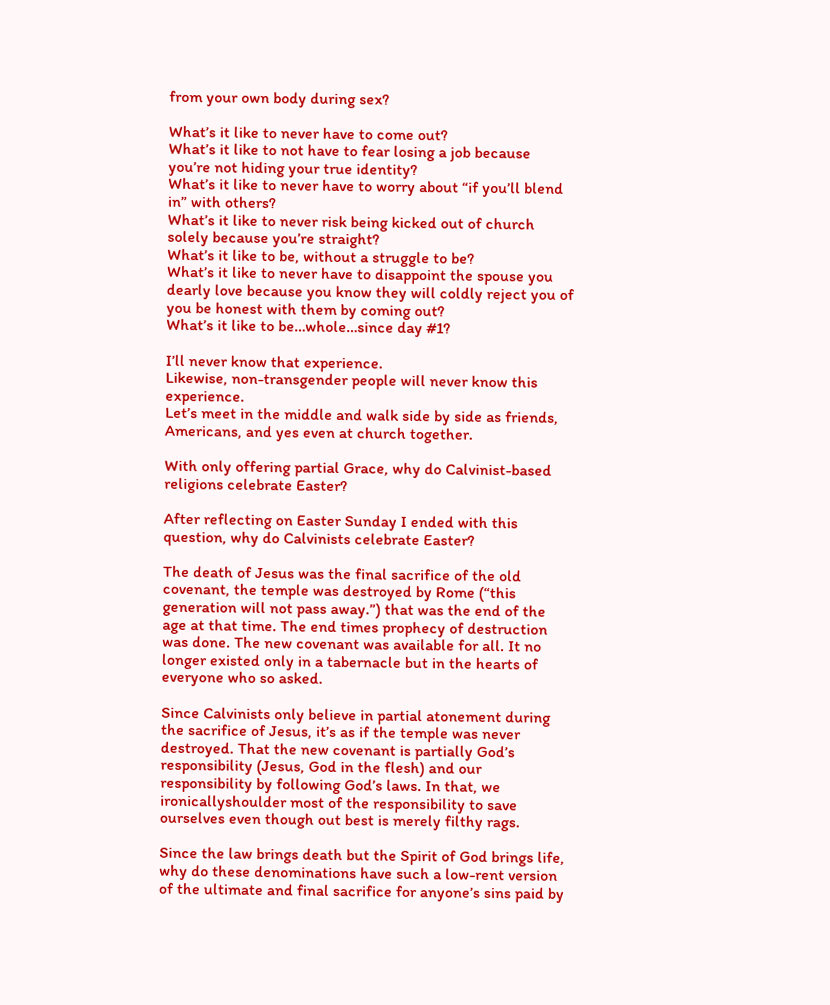from your own body during sex?

What’s it like to never have to come out?
What’s it like to not have to fear losing a job because you’re not hiding your true identity?
What’s it like to never have to worry about “if you’ll blend in” with others?
What’s it like to never risk being kicked out of church solely because you’re straight?
What’s it like to be, without a struggle to be?
What’s it like to never have to disappoint the spouse you dearly love because you know they will coldly reject you of you be honest with them by coming out?
What’s it like to be…whole…since day #1?

I’ll never know that experience.
Likewise, non-transgender people will never know this experience.
Let’s meet in the middle and walk side by side as friends, Americans, and yes even at church together.

With only offering partial Grace, why do Calvinist-based religions celebrate Easter?

After reflecting on Easter Sunday I ended with this question, why do Calvinists celebrate Easter?

The death of Jesus was the final sacrifice of the old covenant, the temple was destroyed by Rome (“this generation will not pass away.”) that was the end of the age at that time. The end times prophecy of destruction was done. The new covenant was available for all. It no longer existed only in a tabernacle but in the hearts of everyone who so asked.

Since Calvinists only believe in partial atonement during the sacrifice of Jesus, it’s as if the temple was never destroyed. That the new covenant is partially God’s responsibility (Jesus, God in the flesh) and our responsibility by following God’s laws. In that, we ironicallyshoulder most of the responsibility to save ourselves even though out best is merely filthy rags.

Since the law brings death but the Spirit of God brings life, why do these denominations have such a low-rent version of the ultimate and final sacrifice for anyone’s sins paid by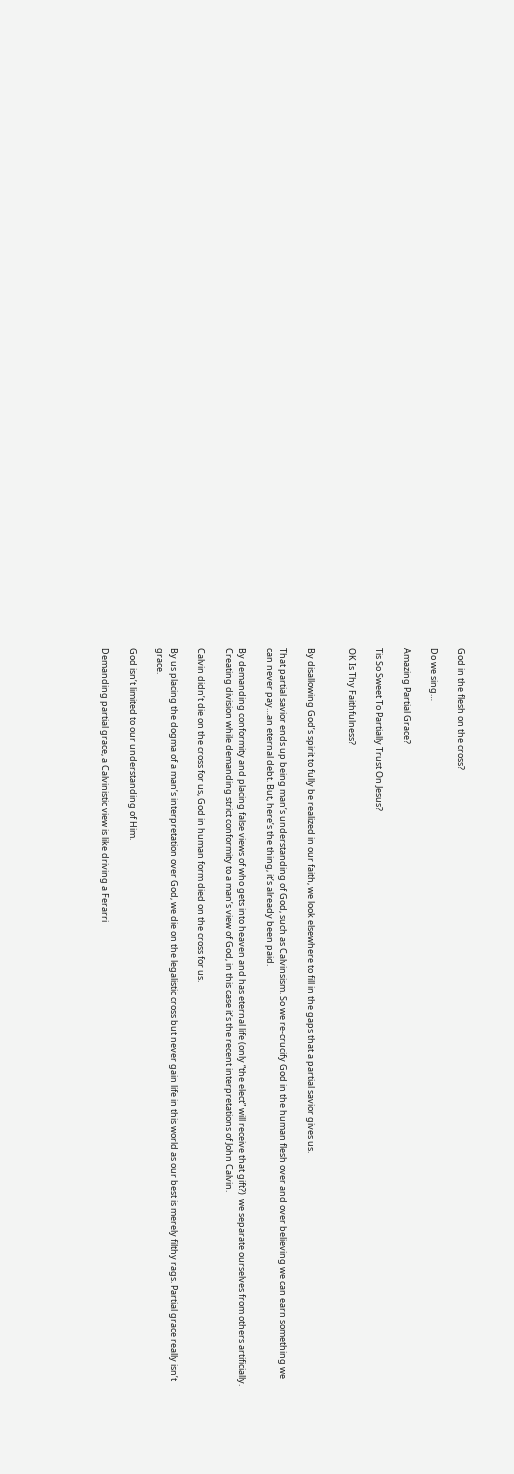God in the flesh on the cross?

Do we sing…

Amazing Partial Grace?

Tis So Sweet To Partially Trust On Jesus?

OK Is Thy Faithfulness?


By disallowing God’s spirit to fully be realized in our faith, we look elsewhere to fill in the gaps that a partial savior gives us.

That partial savior ends up being man’s understanding of God, such as Calvinsism. So we re-crucify God in the human flesh over and over believing we can earn something we can never pay…an eternal debt. But, here’s the thing, it’s already been paid.

By demanding conformity and placing false views of who gets into heaven and has eternal life (only “the elect” will receive that gift?)  we separate ourselves from others artificially. Creating division while demanding strict conformity to a man’s view of God, in this case it’s the recent interpretations of John Calvin.

Calvin didn’t die on the cross for us, God in human form died on the cross for us.

By us placing the dogma of a man’s interpretation over God, we die on the legalistic cross but never gain life in this world as our best is merely filthy rags. Partial grace really isn’t grace.

God isn’t limited to our understanding of Him.

Demanding partial grace, a Calvinistic view is like driving a Ferarri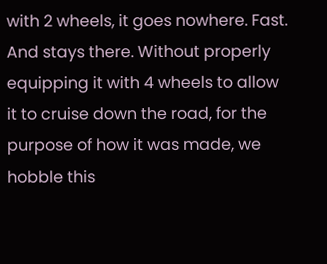with 2 wheels, it goes nowhere. Fast. And stays there. Without properly equipping it with 4 wheels to allow it to cruise down the road, for the purpose of how it was made, we hobble this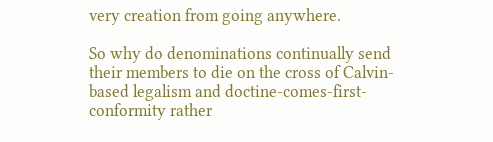very creation from going anywhere.

So why do denominations continually send their members to die on the cross of Calvin-based legalism and doctine-comes-first-conformity rather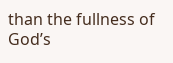than the fullness of God’s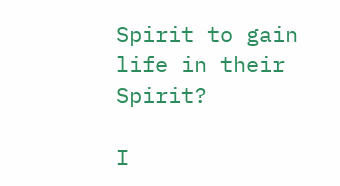Spirit to gain life in their Spirit?

I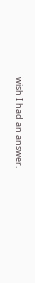wish I had an answer.